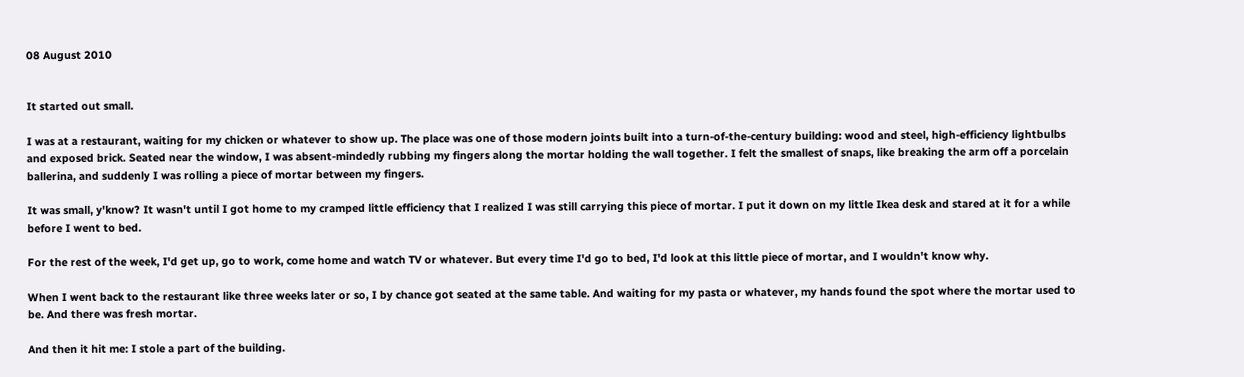08 August 2010


It started out small.

I was at a restaurant, waiting for my chicken or whatever to show up. The place was one of those modern joints built into a turn-of-the-century building: wood and steel, high-efficiency lightbulbs and exposed brick. Seated near the window, I was absent-mindedly rubbing my fingers along the mortar holding the wall together. I felt the smallest of snaps, like breaking the arm off a porcelain ballerina, and suddenly I was rolling a piece of mortar between my fingers.

It was small, y'know? It wasn't until I got home to my cramped little efficiency that I realized I was still carrying this piece of mortar. I put it down on my little Ikea desk and stared at it for a while before I went to bed.

For the rest of the week, I'd get up, go to work, come home and watch TV or whatever. But every time I'd go to bed, I'd look at this little piece of mortar, and I wouldn't know why.

When I went back to the restaurant like three weeks later or so, I by chance got seated at the same table. And waiting for my pasta or whatever, my hands found the spot where the mortar used to be. And there was fresh mortar.

And then it hit me: I stole a part of the building.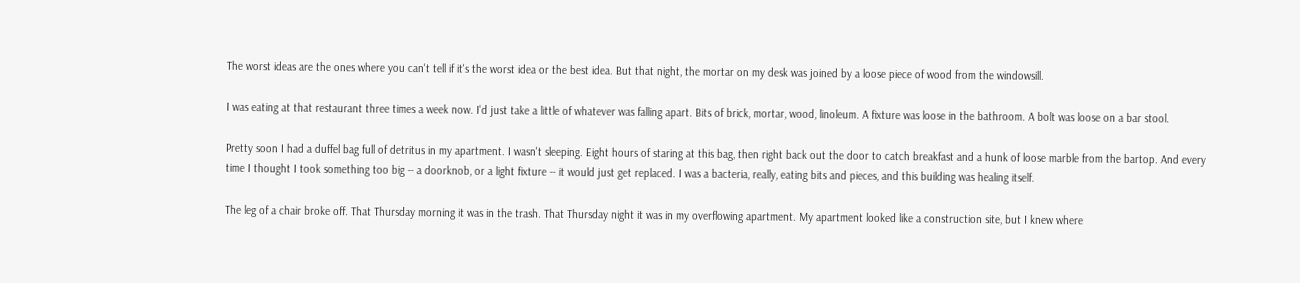The worst ideas are the ones where you can't tell if it's the worst idea or the best idea. But that night, the mortar on my desk was joined by a loose piece of wood from the windowsill.

I was eating at that restaurant three times a week now. I'd just take a little of whatever was falling apart. Bits of brick, mortar, wood, linoleum. A fixture was loose in the bathroom. A bolt was loose on a bar stool.

Pretty soon I had a duffel bag full of detritus in my apartment. I wasn't sleeping. Eight hours of staring at this bag, then right back out the door to catch breakfast and a hunk of loose marble from the bartop. And every time I thought I took something too big -- a doorknob, or a light fixture -- it would just get replaced. I was a bacteria, really, eating bits and pieces, and this building was healing itself.

The leg of a chair broke off. That Thursday morning it was in the trash. That Thursday night it was in my overflowing apartment. My apartment looked like a construction site, but I knew where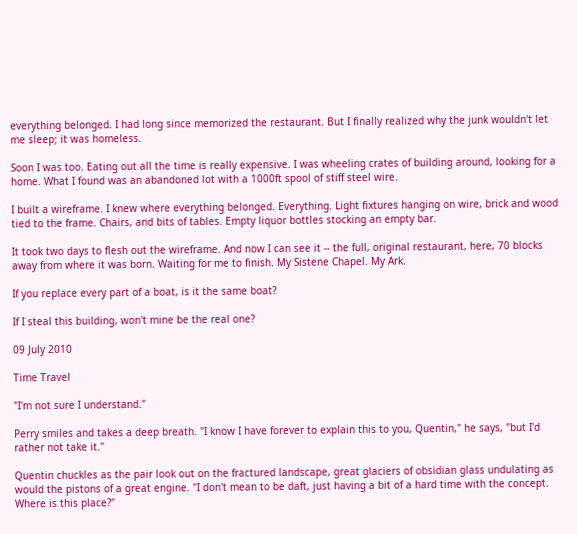everything belonged. I had long since memorized the restaurant. But I finally realized why the junk wouldn't let me sleep; it was homeless.

Soon I was too. Eating out all the time is really expensive. I was wheeling crates of building around, looking for a home. What I found was an abandoned lot with a 1000ft spool of stiff steel wire.

I built a wireframe. I knew where everything belonged. Everything. Light fixtures hanging on wire, brick and wood tied to the frame. Chairs, and bits of tables. Empty liquor bottles stocking an empty bar.

It took two days to flesh out the wireframe. And now I can see it -- the full, original restaurant, here, 70 blocks away from where it was born. Waiting for me to finish. My Sistene Chapel. My Ark.

If you replace every part of a boat, is it the same boat?

If I steal this building, won't mine be the real one?

09 July 2010

Time Travel

"I'm not sure I understand."

Perry smiles and takes a deep breath. "I know I have forever to explain this to you, Quentin," he says, "but I'd rather not take it."

Quentin chuckles as the pair look out on the fractured landscape, great glaciers of obsidian glass undulating as would the pistons of a great engine. "I don't mean to be daft, just having a bit of a hard time with the concept. Where is this place?"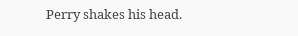Perry shakes his head.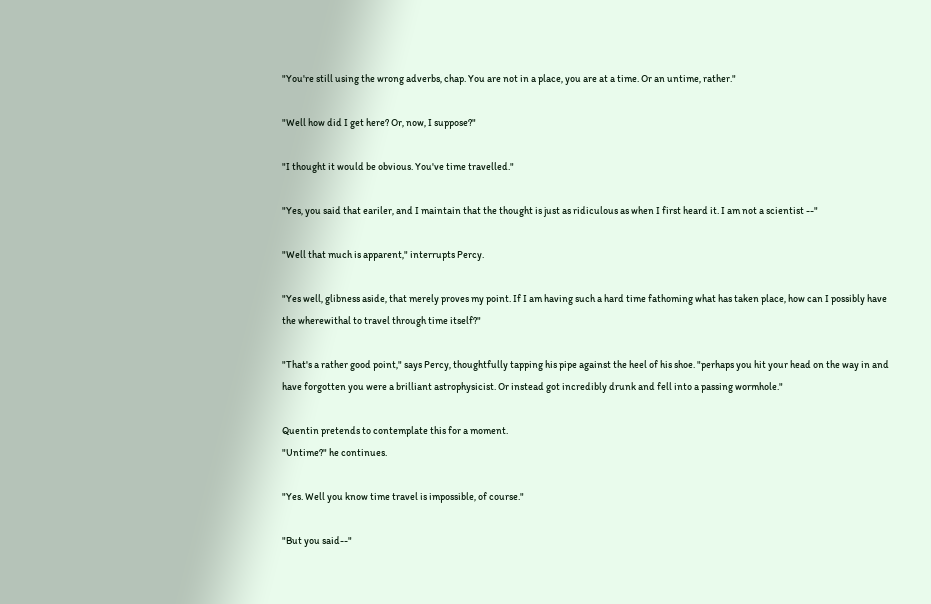"You're still using the wrong adverbs, chap. You are not in a place, you are at a time. Or an untime, rather."

"Well how did I get here? Or, now, I suppose?"

"I thought it would be obvious. You've time travelled."

"Yes, you said that eariler, and I maintain that the thought is just as ridiculous as when I first heard it. I am not a scientist --"

"Well that much is apparent," interrupts Percy.

"Yes well, glibness aside, that merely proves my point. If I am having such a hard time fathoming what has taken place, how can I possibly have the wherewithal to travel through time itself?"

"That's a rather good point," says Percy, thoughtfully tapping his pipe against the heel of his shoe. "perhaps you hit your head on the way in and have forgotten you were a brilliant astrophysicist. Or instead got incredibly drunk and fell into a passing wormhole."

Quentin pretends to contemplate this for a moment.
"Untime?" he continues.

"Yes. Well you know time travel is impossible, of course."

"But you said--"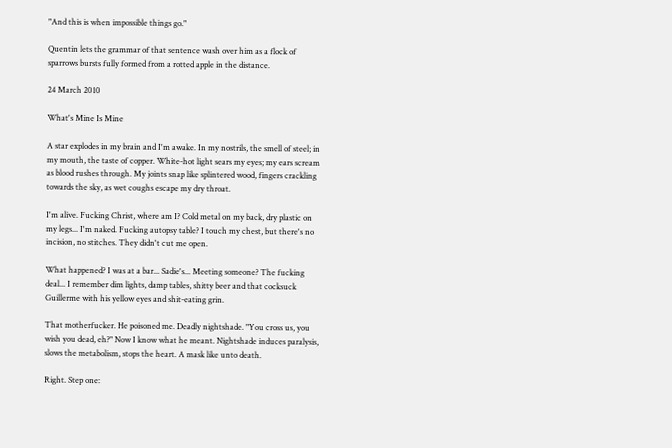"And this is when impossible things go."

Quentin lets the grammar of that sentence wash over him as a flock of sparrows bursts fully formed from a rotted apple in the distance.

24 March 2010

What's Mine Is Mine

A star explodes in my brain and I'm awake. In my nostrils, the smell of steel; in my mouth, the taste of copper. White-hot light sears my eyes; my ears scream as blood rushes through. My joints snap like splintered wood, fingers crackling towards the sky, as wet coughs escape my dry throat.

I'm alive. Fucking Christ, where am I? Cold metal on my back, dry plastic on my legs... I'm naked. Fucking autopsy table? I touch my chest, but there's no incision, no stitches. They didn't cut me open.

What happened? I was at a bar... Sadie's... Meeting someone? The fucking deal... I remember dim lights, damp tables, shitty beer and that cocksuck Guillerme with his yellow eyes and shit-eating grin.

That motherfucker. He poisoned me. Deadly nightshade. "You cross us, you wish you dead, eh?" Now I know what he meant. Nightshade induces paralysis, slows the metabolism, stops the heart. A mask like unto death.

Right. Step one: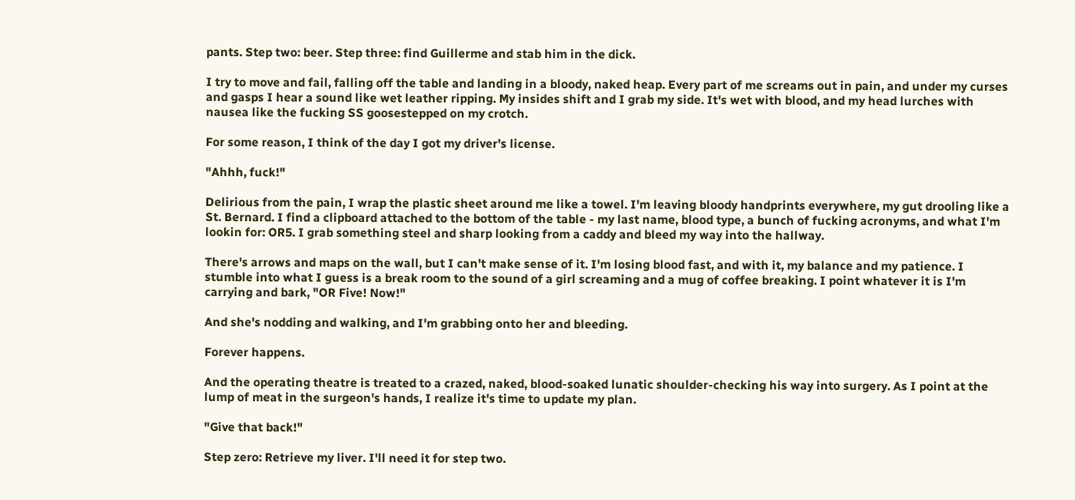pants. Step two: beer. Step three: find Guillerme and stab him in the dick.

I try to move and fail, falling off the table and landing in a bloody, naked heap. Every part of me screams out in pain, and under my curses and gasps I hear a sound like wet leather ripping. My insides shift and I grab my side. It's wet with blood, and my head lurches with nausea like the fucking SS goosestepped on my crotch.

For some reason, I think of the day I got my driver's license.

"Ahhh, fuck!"

Delirious from the pain, I wrap the plastic sheet around me like a towel. I'm leaving bloody handprints everywhere, my gut drooling like a St. Bernard. I find a clipboard attached to the bottom of the table - my last name, blood type, a bunch of fucking acronyms, and what I'm lookin for: OR5. I grab something steel and sharp looking from a caddy and bleed my way into the hallway.

There's arrows and maps on the wall, but I can't make sense of it. I'm losing blood fast, and with it, my balance and my patience. I stumble into what I guess is a break room to the sound of a girl screaming and a mug of coffee breaking. I point whatever it is I'm carrying and bark, "OR Five! Now!"

And she's nodding and walking, and I'm grabbing onto her and bleeding.

Forever happens.

And the operating theatre is treated to a crazed, naked, blood-soaked lunatic shoulder-checking his way into surgery. As I point at the lump of meat in the surgeon's hands, I realize it's time to update my plan.

"Give that back!"

Step zero: Retrieve my liver. I'll need it for step two.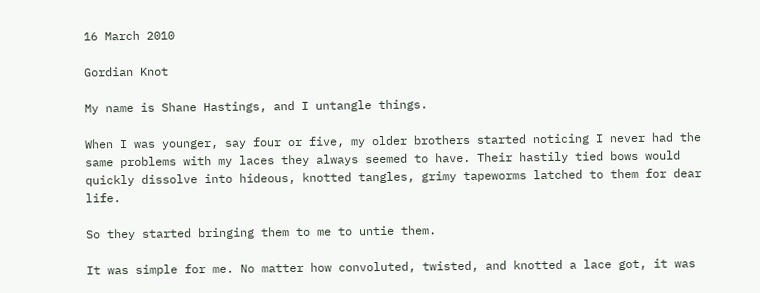16 March 2010

Gordian Knot

My name is Shane Hastings, and I untangle things.

When I was younger, say four or five, my older brothers started noticing I never had the same problems with my laces they always seemed to have. Their hastily tied bows would quickly dissolve into hideous, knotted tangles, grimy tapeworms latched to them for dear life.

So they started bringing them to me to untie them.

It was simple for me. No matter how convoluted, twisted, and knotted a lace got, it was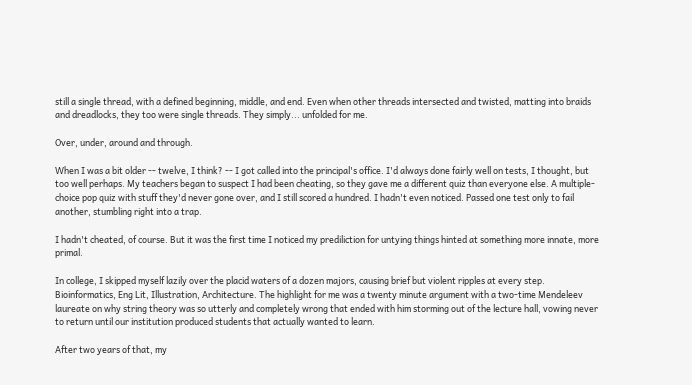still a single thread, with a defined beginning, middle, and end. Even when other threads intersected and twisted, matting into braids and dreadlocks, they too were single threads. They simply... unfolded for me.

Over, under, around and through.

When I was a bit older -- twelve, I think? -- I got called into the principal's office. I'd always done fairly well on tests, I thought, but too well perhaps. My teachers began to suspect I had been cheating, so they gave me a different quiz than everyone else. A multiple-choice pop quiz with stuff they'd never gone over, and I still scored a hundred. I hadn't even noticed. Passed one test only to fail another, stumbling right into a trap.

I hadn't cheated, of course. But it was the first time I noticed my prediliction for untying things hinted at something more innate, more primal.

In college, I skipped myself lazily over the placid waters of a dozen majors, causing brief but violent ripples at every step. Bioinformatics, Eng Lit, Illustration, Architecture. The highlight for me was a twenty minute argument with a two-time Mendeleev laureate on why string theory was so utterly and completely wrong that ended with him storming out of the lecture hall, vowing never to return until our institution produced students that actually wanted to learn.

After two years of that, my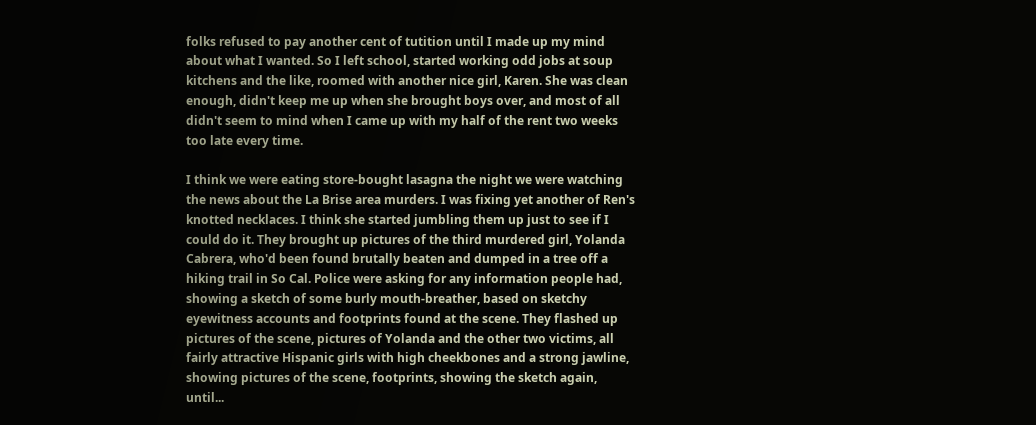folks refused to pay another cent of tutition until I made up my mind about what I wanted. So I left school, started working odd jobs at soup kitchens and the like, roomed with another nice girl, Karen. She was clean enough, didn't keep me up when she brought boys over, and most of all didn't seem to mind when I came up with my half of the rent two weeks too late every time.

I think we were eating store-bought lasagna the night we were watching the news about the La Brise area murders. I was fixing yet another of Ren's knotted necklaces. I think she started jumbling them up just to see if I could do it. They brought up pictures of the third murdered girl, Yolanda Cabrera, who'd been found brutally beaten and dumped in a tree off a hiking trail in So Cal. Police were asking for any information people had, showing a sketch of some burly mouth-breather, based on sketchy eyewitness accounts and footprints found at the scene. They flashed up pictures of the scene, pictures of Yolanda and the other two victims, all fairly attractive Hispanic girls with high cheekbones and a strong jawline, showing pictures of the scene, footprints, showing the sketch again, until...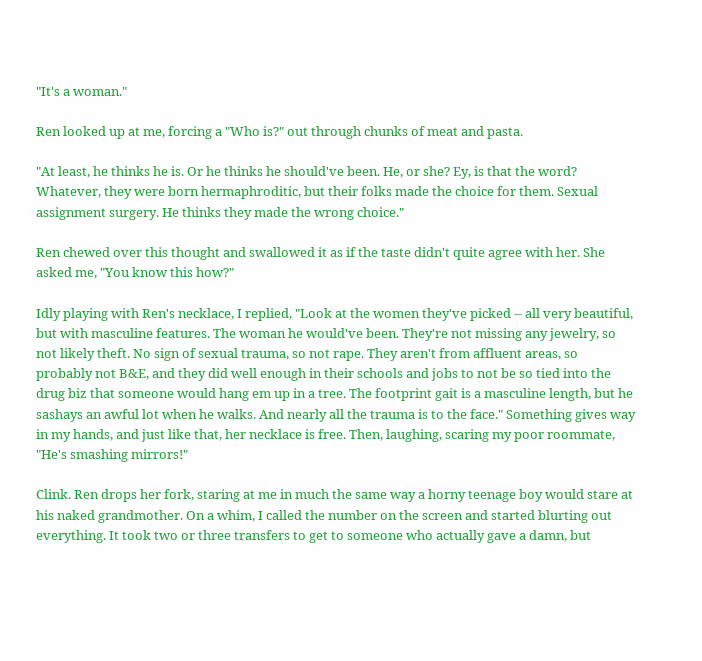"It's a woman."

Ren looked up at me, forcing a "Who is?" out through chunks of meat and pasta.

"At least, he thinks he is. Or he thinks he should've been. He, or she? Ey, is that the word? Whatever, they were born hermaphroditic, but their folks made the choice for them. Sexual assignment surgery. He thinks they made the wrong choice."

Ren chewed over this thought and swallowed it as if the taste didn't quite agree with her. She asked me, "You know this how?"

Idly playing with Ren's necklace, I replied, "Look at the women they've picked -- all very beautiful, but with masculine features. The woman he would've been. They're not missing any jewelry, so not likely theft. No sign of sexual trauma, so not rape. They aren't from affluent areas, so probably not B&E, and they did well enough in their schools and jobs to not be so tied into the drug biz that someone would hang em up in a tree. The footprint gait is a masculine length, but he sashays an awful lot when he walks. And nearly all the trauma is to the face." Something gives way in my hands, and just like that, her necklace is free. Then, laughing, scaring my poor roommate, "He's smashing mirrors!"

Clink. Ren drops her fork, staring at me in much the same way a horny teenage boy would stare at his naked grandmother. On a whim, I called the number on the screen and started blurting out everything. It took two or three transfers to get to someone who actually gave a damn, but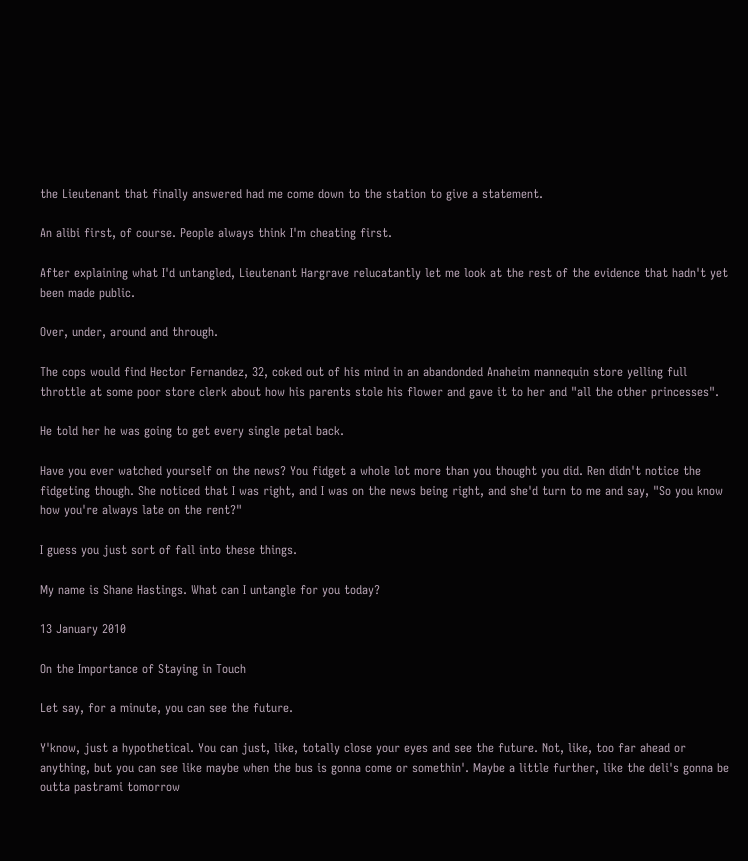the Lieutenant that finally answered had me come down to the station to give a statement.

An alibi first, of course. People always think I'm cheating first.

After explaining what I'd untangled, Lieutenant Hargrave relucatantly let me look at the rest of the evidence that hadn't yet been made public.

Over, under, around and through.

The cops would find Hector Fernandez, 32, coked out of his mind in an abandonded Anaheim mannequin store yelling full throttle at some poor store clerk about how his parents stole his flower and gave it to her and "all the other princesses".

He told her he was going to get every single petal back.

Have you ever watched yourself on the news? You fidget a whole lot more than you thought you did. Ren didn't notice the fidgeting though. She noticed that I was right, and I was on the news being right, and she'd turn to me and say, "So you know how you're always late on the rent?"

I guess you just sort of fall into these things.

My name is Shane Hastings. What can I untangle for you today?

13 January 2010

On the Importance of Staying in Touch

Let say, for a minute, you can see the future.

Y'know, just a hypothetical. You can just, like, totally close your eyes and see the future. Not, like, too far ahead or anything, but you can see like maybe when the bus is gonna come or somethin'. Maybe a little further, like the deli's gonna be outta pastrami tomorrow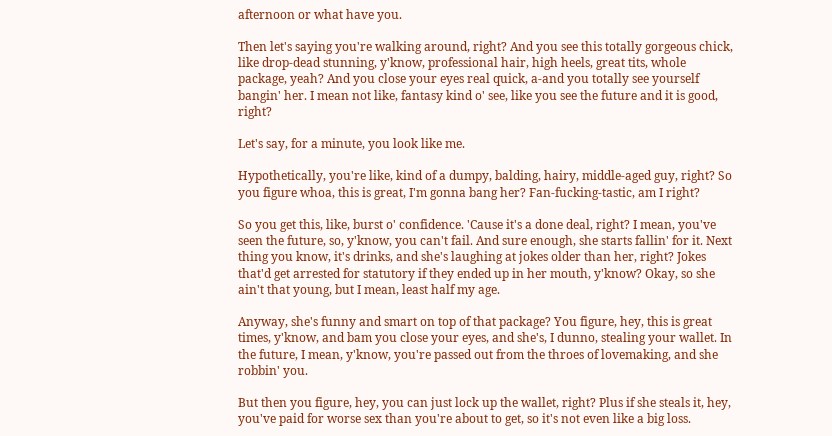afternoon or what have you.

Then let's saying you're walking around, right? And you see this totally gorgeous chick, like drop-dead stunning, y'know, professional hair, high heels, great tits, whole package, yeah? And you close your eyes real quick, a-and you totally see yourself bangin' her. I mean not like, fantasy kind o' see, like you see the future and it is good, right?

Let's say, for a minute, you look like me.

Hypothetically, you're like, kind of a dumpy, balding, hairy, middle-aged guy, right? So you figure whoa, this is great, I'm gonna bang her? Fan-fucking-tastic, am I right?

So you get this, like, burst o' confidence. 'Cause it's a done deal, right? I mean, you've seen the future, so, y'know, you can't fail. And sure enough, she starts fallin' for it. Next thing you know, it's drinks, and she's laughing at jokes older than her, right? Jokes that'd get arrested for statutory if they ended up in her mouth, y'know? Okay, so she ain't that young, but I mean, least half my age.

Anyway, she's funny and smart on top of that package? You figure, hey, this is great times, y'know, and bam you close your eyes, and she's, I dunno, stealing your wallet. In the future, I mean, y'know, you're passed out from the throes of lovemaking, and she robbin' you.

But then you figure, hey, you can just lock up the wallet, right? Plus if she steals it, hey, you've paid for worse sex than you're about to get, so it's not even like a big loss.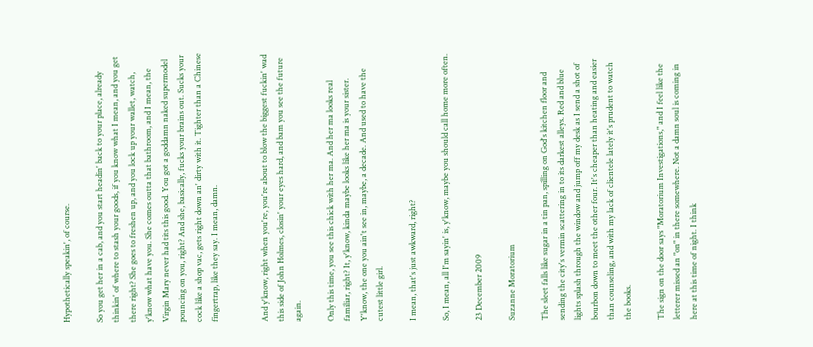Hypothetically speakin', of course.

So you get her in a cab, and you start headin' back to your place, already thinkin' of where to stash your goods, if you know what I mean, and you get there right? She goes to freshen up, and you lock up your wallet, watch, y'know what have you. She comes outta that bathroom, and I mean, the Virgin Mary never had tits this good. You got a goddamn naked supermodel pouncing on you, right? And she, basically, fucks your brains out. Sucks your cock like a shop vac, gets right down an' dirty with it. Tighter than a Chinese fingertrap, like they say. I mean, damn.


And y'know, right when you're, you're about to blow the biggest fuckin' wad this side of John Holmes, closin' your eyes hard, and bam you see the future again.

Only this time, you see this chick with her ma. And her ma looks real familiar, right? It, y'know, kinda maybe looks like her ma is your sister. Y'know, the one you ain't see in, maybe, a decade. And used to have the cutest little girl.

I mean, that's just awkward, right?

So, I mean, all I'm sayin' is, y'know, maybe you should call home more often.

23 December 2009

Suzanne Moratorium

The sleet falls like sugar in a tin pan, spilling on God's kitchen floor and sending the city's vermin scattering in to its darkest alleys. Red and blue lights splash through the window and jump off my desk as I send a shot of bourbon down to meet the other four. It's cheaper than heating and easier than counseling, and with my lack of clientele lately it's prudent to watch the books.

The sign on the door says "Moratorium Investigations," and I feel like the letterer missed an "on" in there somewhere. Not a damn soul is coming in here at this time of night. I think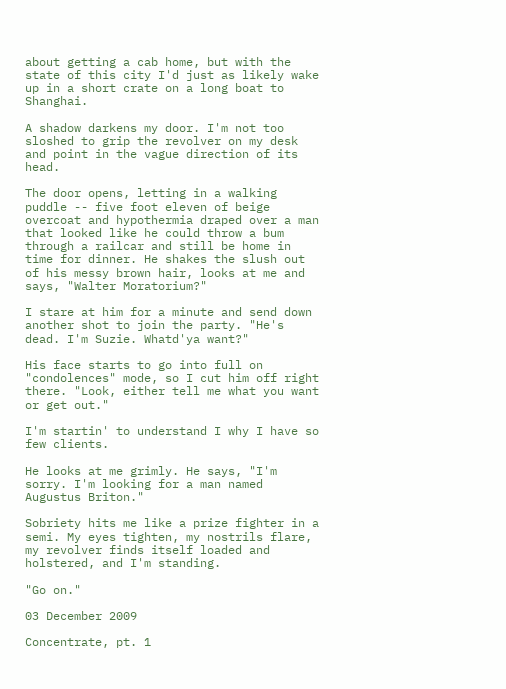about getting a cab home, but with the state of this city I'd just as likely wake up in a short crate on a long boat to Shanghai.

A shadow darkens my door. I'm not too sloshed to grip the revolver on my desk and point in the vague direction of its head.

The door opens, letting in a walking puddle -- five foot eleven of beige overcoat and hypothermia draped over a man that looked like he could throw a bum through a railcar and still be home in time for dinner. He shakes the slush out of his messy brown hair, looks at me and says, "Walter Moratorium?"

I stare at him for a minute and send down another shot to join the party. "He's dead. I'm Suzie. Whatd'ya want?"

His face starts to go into full on "condolences" mode, so I cut him off right there. "Look, either tell me what you want or get out."

I'm startin' to understand I why I have so few clients.

He looks at me grimly. He says, "I'm sorry. I'm looking for a man named Augustus Briton."

Sobriety hits me like a prize fighter in a semi. My eyes tighten, my nostrils flare, my revolver finds itself loaded and holstered, and I'm standing.

"Go on."

03 December 2009

Concentrate, pt. 1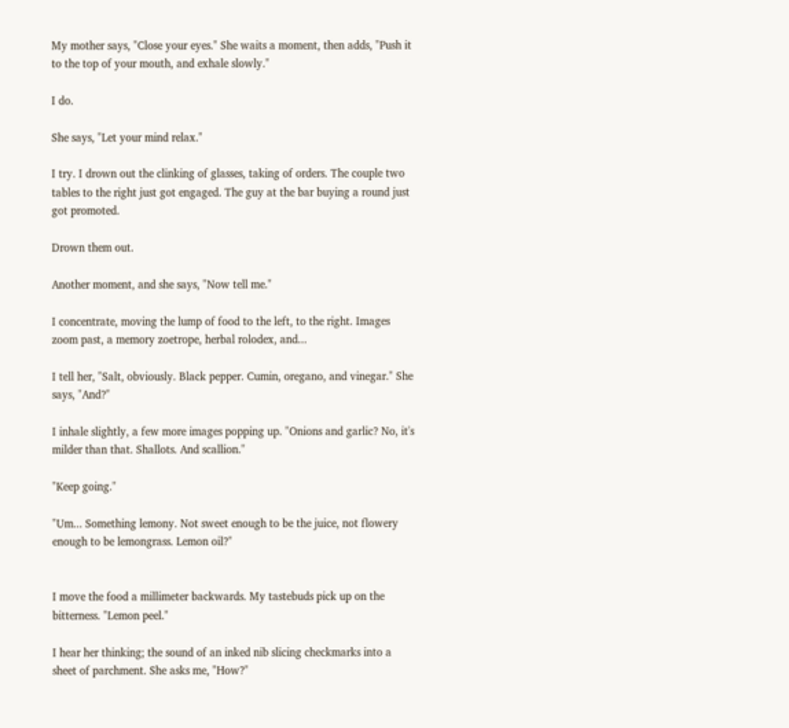My mother says, "Close your eyes." She waits a moment, then adds, "Push it to the top of your mouth, and exhale slowly."

I do.

She says, "Let your mind relax."

I try. I drown out the clinking of glasses, taking of orders. The couple two tables to the right just got engaged. The guy at the bar buying a round just got promoted.

Drown them out.

Another moment, and she says, "Now tell me."

I concentrate, moving the lump of food to the left, to the right. Images zoom past, a memory zoetrope, herbal rolodex, and...

I tell her, "Salt, obviously. Black pepper. Cumin, oregano, and vinegar." She says, "And?"

I inhale slightly, a few more images popping up. "Onions and garlic? No, it's milder than that. Shallots. And scallion."

"Keep going."

"Um... Something lemony. Not sweet enough to be the juice, not flowery enough to be lemongrass. Lemon oil?"


I move the food a millimeter backwards. My tastebuds pick up on the bitterness. "Lemon peel."

I hear her thinking; the sound of an inked nib slicing checkmarks into a sheet of parchment. She asks me, "How?"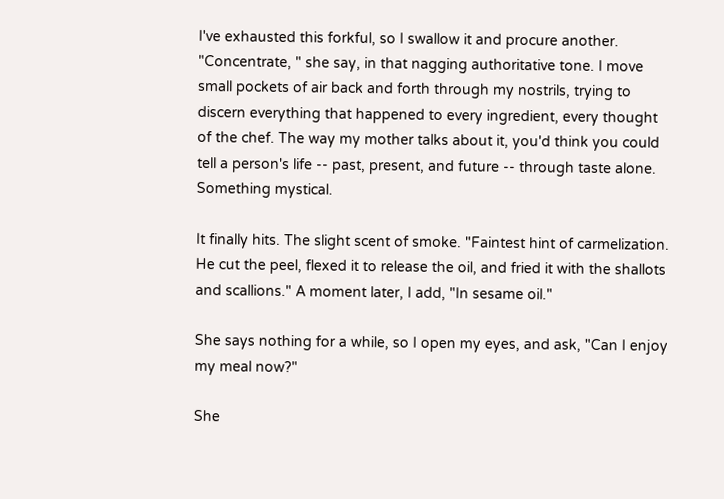I've exhausted this forkful, so I swallow it and procure another. "Concentrate, " she say, in that nagging authoritative tone. I move small pockets of air back and forth through my nostrils, trying to discern everything that happened to every ingredient, every thought of the chef. The way my mother talks about it, you'd think you could tell a person's life -- past, present, and future -- through taste alone. Something mystical.

It finally hits. The slight scent of smoke. "Faintest hint of carmelization. He cut the peel, flexed it to release the oil, and fried it with the shallots and scallions." A moment later, I add, "In sesame oil."

She says nothing for a while, so I open my eyes, and ask, "Can I enjoy my meal now?"

She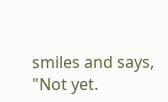smiles and says, "Not yet.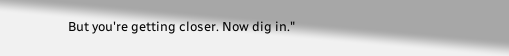But you're getting closer. Now dig in."